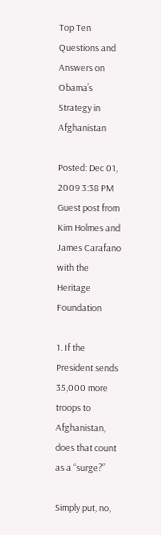Top Ten Questions and Answers on Obama’s Strategy in Afghanistan

Posted: Dec 01, 2009 3:38 PM
Guest post from Kim Holmes and James Carafano with the Heritage Foundation

1. If the President sends 35,000 more troops to Afghanistan, does that count as a “surge?”

Simply put, no,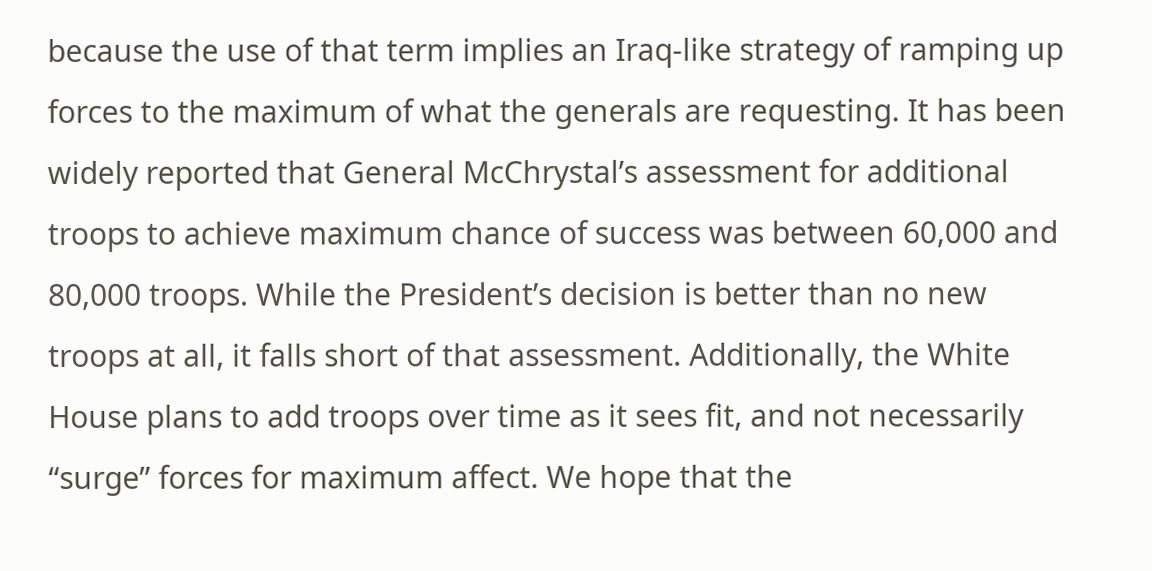because the use of that term implies an Iraq-like strategy of ramping up forces to the maximum of what the generals are requesting. It has been widely reported that General McChrystal’s assessment for additional troops to achieve maximum chance of success was between 60,000 and 80,000 troops. While the President’s decision is better than no new troops at all, it falls short of that assessment. Additionally, the White House plans to add troops over time as it sees fit, and not necessarily “surge” forces for maximum affect. We hope that the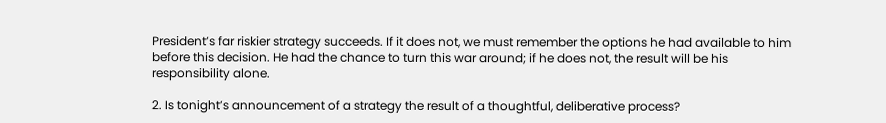President’s far riskier strategy succeeds. If it does not, we must remember the options he had available to him before this decision. He had the chance to turn this war around; if he does not, the result will be his responsibility alone.

2. Is tonight’s announcement of a strategy the result of a thoughtful, deliberative process?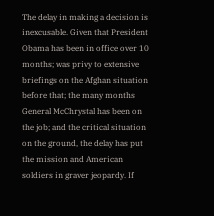The delay in making a decision is inexcusable. Given that President Obama has been in office over 10 months; was privy to extensive briefings on the Afghan situation before that; the many months General McChrystal has been on the job; and the critical situation on the ground, the delay has put the mission and American soldiers in graver jeopardy. If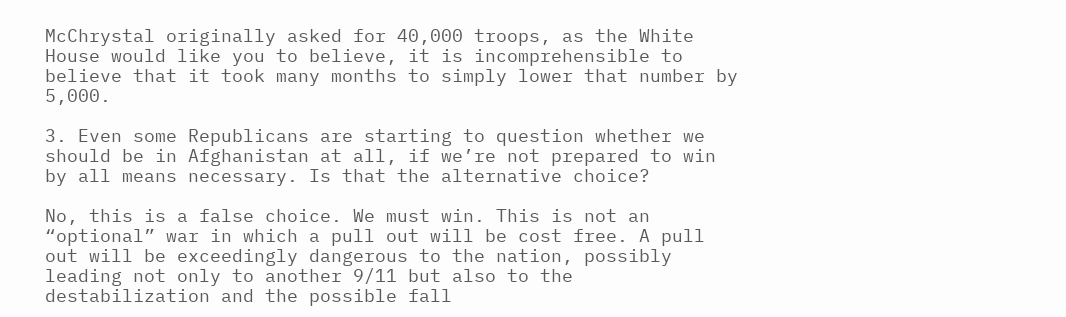McChrystal originally asked for 40,000 troops, as the White House would like you to believe, it is incomprehensible to believe that it took many months to simply lower that number by 5,000.

3. Even some Republicans are starting to question whether we should be in Afghanistan at all, if we’re not prepared to win by all means necessary. Is that the alternative choice?

No, this is a false choice. We must win. This is not an “optional” war in which a pull out will be cost free. A pull out will be exceedingly dangerous to the nation, possibly leading not only to another 9/11 but also to the destabilization and the possible fall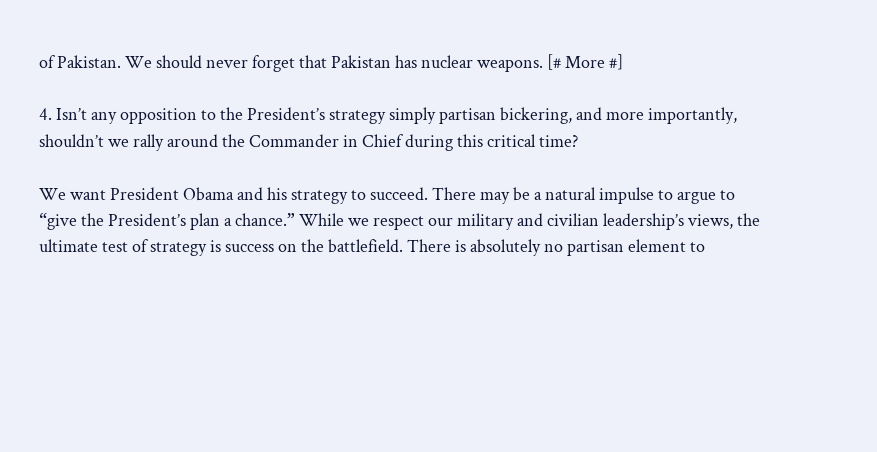of Pakistan. We should never forget that Pakistan has nuclear weapons. [# More #]

4. Isn’t any opposition to the President’s strategy simply partisan bickering, and more importantly, shouldn’t we rally around the Commander in Chief during this critical time?

We want President Obama and his strategy to succeed. There may be a natural impulse to argue to “give the President’s plan a chance.” While we respect our military and civilian leadership’s views, the ultimate test of strategy is success on the battlefield. There is absolutely no partisan element to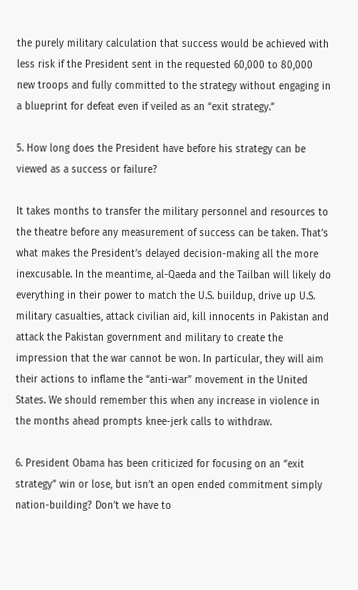the purely military calculation that success would be achieved with less risk if the President sent in the requested 60,000 to 80,000 new troops and fully committed to the strategy without engaging in a blueprint for defeat even if veiled as an “exit strategy.”

5. How long does the President have before his strategy can be viewed as a success or failure?

It takes months to transfer the military personnel and resources to the theatre before any measurement of success can be taken. That’s what makes the President’s delayed decision-making all the more inexcusable. In the meantime, al-Qaeda and the Tailban will likely do everything in their power to match the U.S. buildup, drive up U.S. military casualties, attack civilian aid, kill innocents in Pakistan and attack the Pakistan government and military to create the impression that the war cannot be won. In particular, they will aim their actions to inflame the “anti-war” movement in the United States. We should remember this when any increase in violence in the months ahead prompts knee-jerk calls to withdraw.

6. President Obama has been criticized for focusing on an “exit strategy” win or lose, but isn’t an open ended commitment simply nation-building? Don’t we have to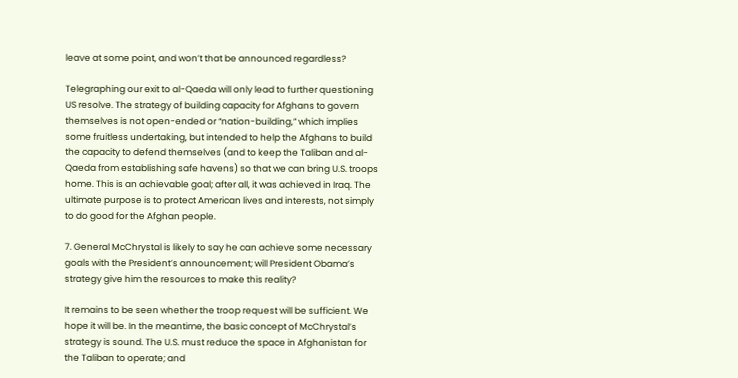leave at some point, and won’t that be announced regardless?

Telegraphing our exit to al-Qaeda will only lead to further questioning US resolve. The strategy of building capacity for Afghans to govern themselves is not open-ended or “nation-building,” which implies some fruitless undertaking, but intended to help the Afghans to build the capacity to defend themselves (and to keep the Taliban and al-Qaeda from establishing safe havens) so that we can bring U.S. troops home. This is an achievable goal; after all, it was achieved in Iraq. The ultimate purpose is to protect American lives and interests, not simply to do good for the Afghan people.

7. General McChrystal is likely to say he can achieve some necessary goals with the President’s announcement; will President Obama’s strategy give him the resources to make this reality?

It remains to be seen whether the troop request will be sufficient. We hope it will be. In the meantime, the basic concept of McChrystal’s strategy is sound. The U.S. must reduce the space in Afghanistan for the Taliban to operate; and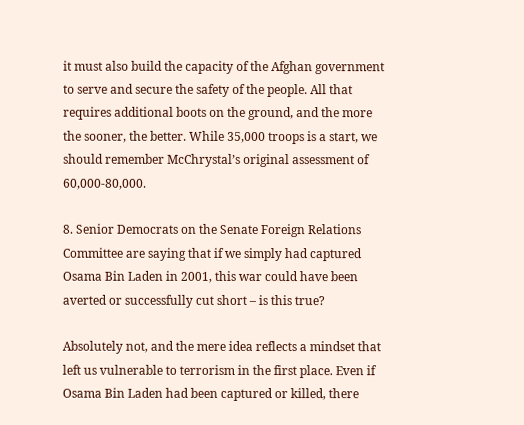it must also build the capacity of the Afghan government to serve and secure the safety of the people. All that requires additional boots on the ground, and the more the sooner, the better. While 35,000 troops is a start, we should remember McChrystal’s original assessment of 60,000-80,000.

8. Senior Democrats on the Senate Foreign Relations Committee are saying that if we simply had captured Osama Bin Laden in 2001, this war could have been averted or successfully cut short – is this true?

Absolutely not, and the mere idea reflects a mindset that left us vulnerable to terrorism in the first place. Even if Osama Bin Laden had been captured or killed, there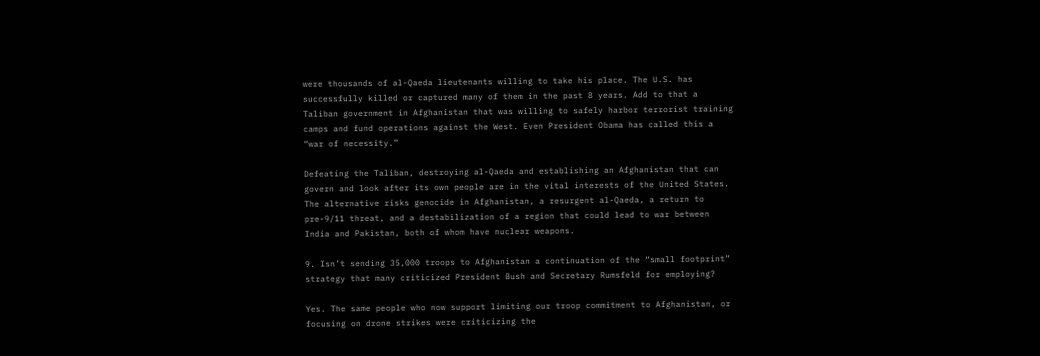were thousands of al-Qaeda lieutenants willing to take his place. The U.S. has successfully killed or captured many of them in the past 8 years. Add to that a Taliban government in Afghanistan that was willing to safely harbor terrorist training camps and fund operations against the West. Even President Obama has called this a “war of necessity.”

Defeating the Taliban, destroying al-Qaeda and establishing an Afghanistan that can govern and look after its own people are in the vital interests of the United States. The alternative risks genocide in Afghanistan, a resurgent al-Qaeda, a return to pre-9/11 threat, and a destabilization of a region that could lead to war between India and Pakistan, both of whom have nuclear weapons.

9. Isn’t sending 35,000 troops to Afghanistan a continuation of the “small footprint” strategy that many criticized President Bush and Secretary Rumsfeld for employing?

Yes. The same people who now support limiting our troop commitment to Afghanistan, or focusing on drone strikes were criticizing the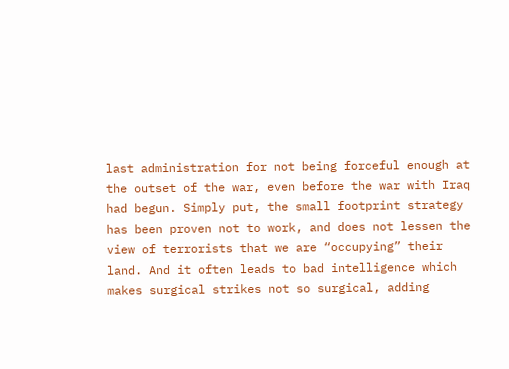last administration for not being forceful enough at the outset of the war, even before the war with Iraq had begun. Simply put, the small footprint strategy has been proven not to work, and does not lessen the view of terrorists that we are “occupying” their land. And it often leads to bad intelligence which makes surgical strikes not so surgical, adding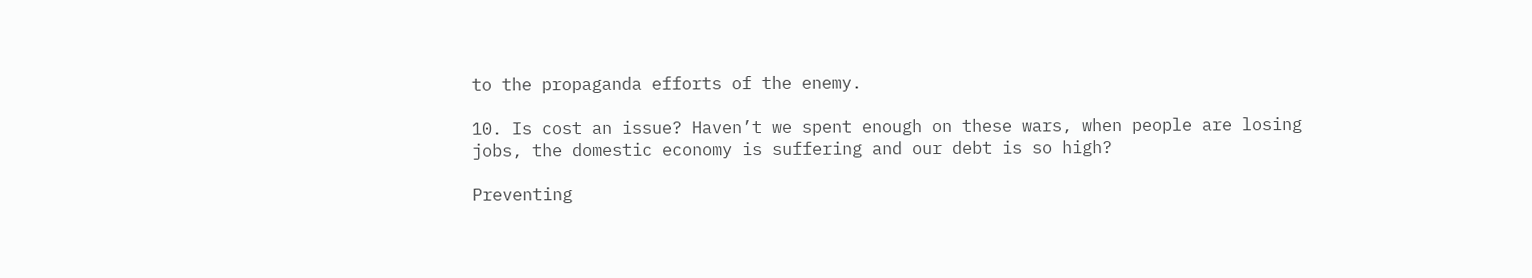to the propaganda efforts of the enemy.

10. Is cost an issue? Haven’t we spent enough on these wars, when people are losing jobs, the domestic economy is suffering and our debt is so high?

Preventing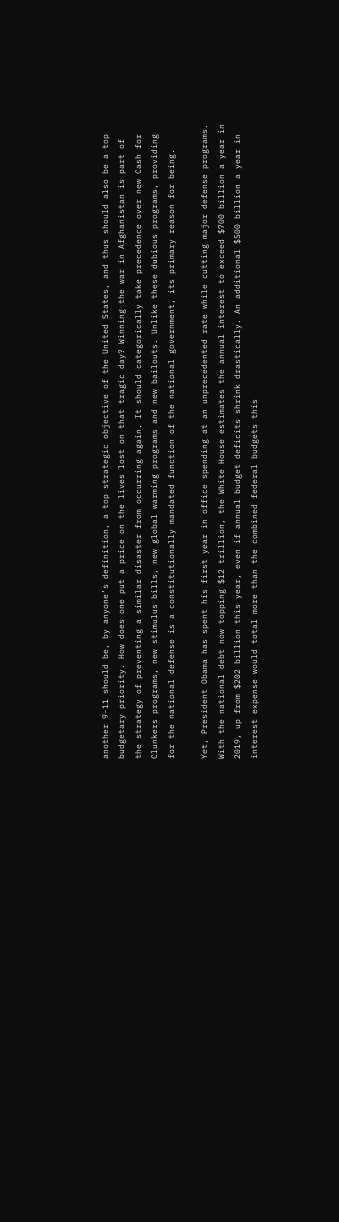another 9-11 should be, by anyone’s definition, a top strategic objective of the United States, and thus should also be a top budgetary priority. How does one put a price on the lives lost on that tragic day? Winning the war in Afghanistan is part of the strategy of preventing a similar disaster from occurring again. It should categorically take precedence over new Cash for Clunkers programs, new stimulus bills, new global warming programs and new bailouts. Unlike these dubious programs, providing for the national defense is a constitutionally mandated function of the national government, its primary reason for being.

Yet, President Obama has spent his first year in office spending at an unprecedented rate while cutting major defense programs. With the national debt now topping $12 trillion, the White House estimates the annual interest to exceed $700 billion a year in 2019, up from $202 billion this year, even if annual budget deficits shrink drastically. An additional $500 billion a year in interest expense would total more than the combined federal budgets this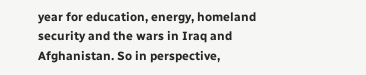year for education, energy, homeland security and the wars in Iraq and Afghanistan. So in perspective,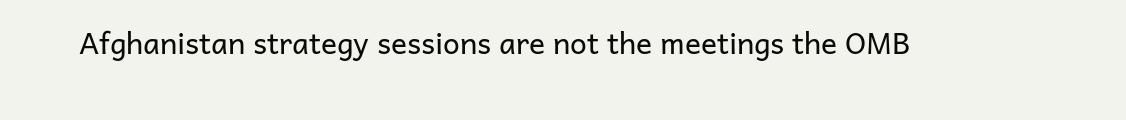Afghanistan strategy sessions are not the meetings the OMB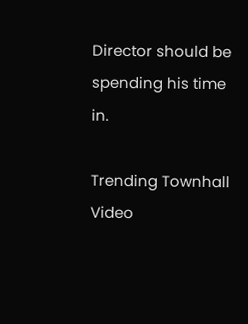Director should be spending his time in.

Trending Townhall Video